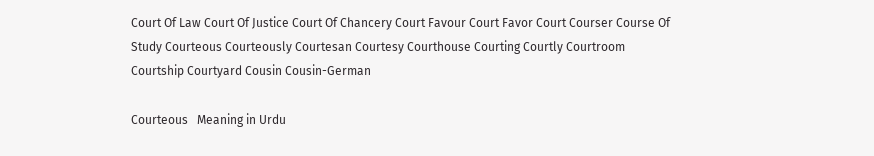Court Of Law Court Of Justice Court Of Chancery Court Favour Court Favor Court Courser Course Of Study Courteous Courteously Courtesan Courtesy Courthouse Courting Courtly Courtroom Courtship Courtyard Cousin Cousin-German

Courteous   Meaning in Urdu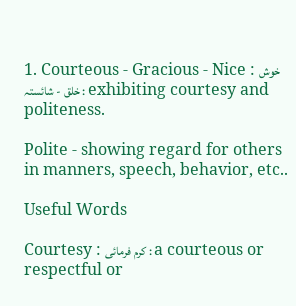1. Courteous - Gracious - Nice : خوش خلق - شائستہ : exhibiting courtesy and politeness.

Polite - showing regard for others in manners, speech, behavior, etc..

Useful Words

Courtesy : کرم فرمائی : a courteous or respectful or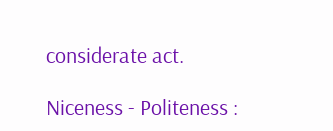considerate act.

Niceness - Politeness :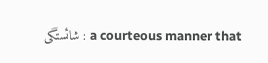شائستگی : a courteous manner that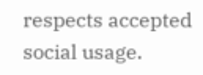respects accepted social usage.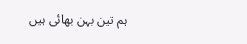ہم تین بہن بھائی ہیں